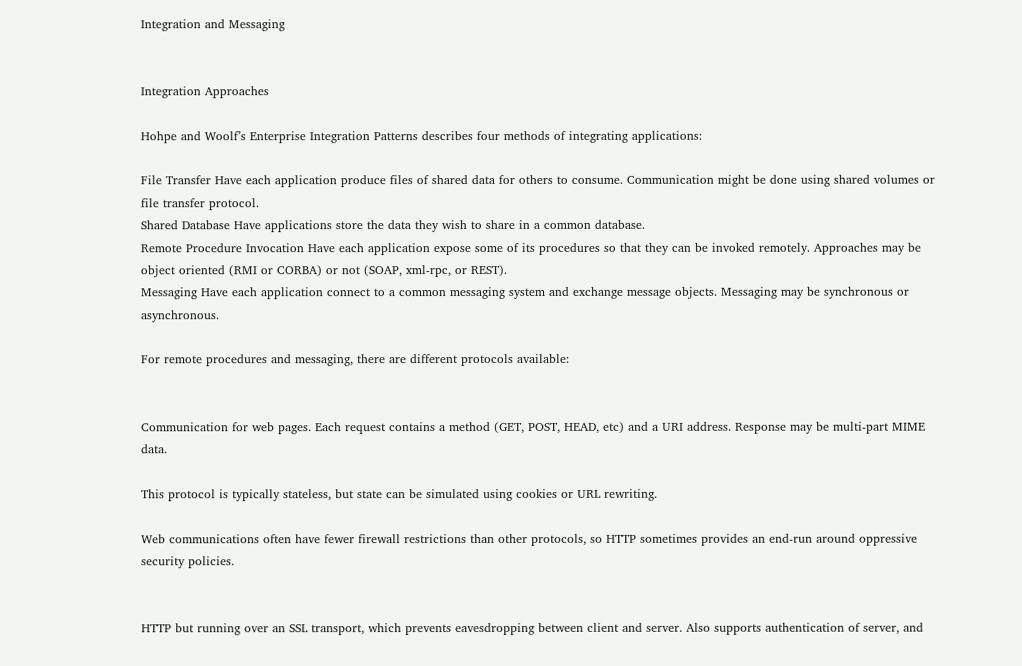Integration and Messaging


Integration Approaches

Hohpe and Woolf’s Enterprise Integration Patterns describes four methods of integrating applications:

File Transfer Have each application produce files of shared data for others to consume. Communication might be done using shared volumes or file transfer protocol.
Shared Database Have applications store the data they wish to share in a common database.
Remote Procedure Invocation Have each application expose some of its procedures so that they can be invoked remotely. Approaches may be object oriented (RMI or CORBA) or not (SOAP, xml-rpc, or REST).
Messaging Have each application connect to a common messaging system and exchange message objects. Messaging may be synchronous or asynchronous.

For remote procedures and messaging, there are different protocols available:


Communication for web pages. Each request contains a method (GET, POST, HEAD, etc) and a URI address. Response may be multi-part MIME data.

This protocol is typically stateless, but state can be simulated using cookies or URL rewriting.

Web communications often have fewer firewall restrictions than other protocols, so HTTP sometimes provides an end-run around oppressive security policies.


HTTP but running over an SSL transport, which prevents eavesdropping between client and server. Also supports authentication of server, and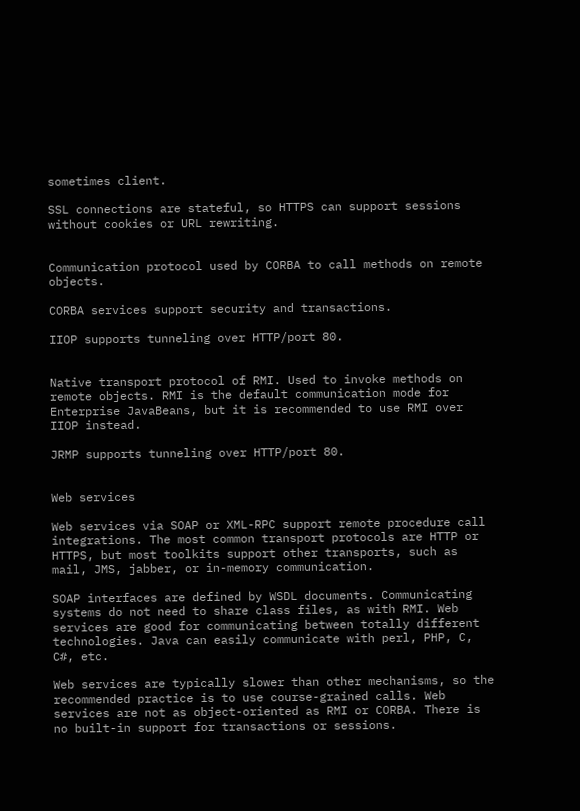sometimes client.

SSL connections are stateful, so HTTPS can support sessions without cookies or URL rewriting.


Communication protocol used by CORBA to call methods on remote objects.

CORBA services support security and transactions.

IIOP supports tunneling over HTTP/port 80.


Native transport protocol of RMI. Used to invoke methods on remote objects. RMI is the default communication mode for Enterprise JavaBeans, but it is recommended to use RMI over IIOP instead.

JRMP supports tunneling over HTTP/port 80.


Web services

Web services via SOAP or XML-RPC support remote procedure call integrations. The most common transport protocols are HTTP or HTTPS, but most toolkits support other transports, such as mail, JMS, jabber, or in-memory communication.

SOAP interfaces are defined by WSDL documents. Communicating systems do not need to share class files, as with RMI. Web services are good for communicating between totally different technologies. Java can easily communicate with perl, PHP, C, C#, etc.

Web services are typically slower than other mechanisms, so the recommended practice is to use course-grained calls. Web services are not as object-oriented as RMI or CORBA. There is no built-in support for transactions or sessions.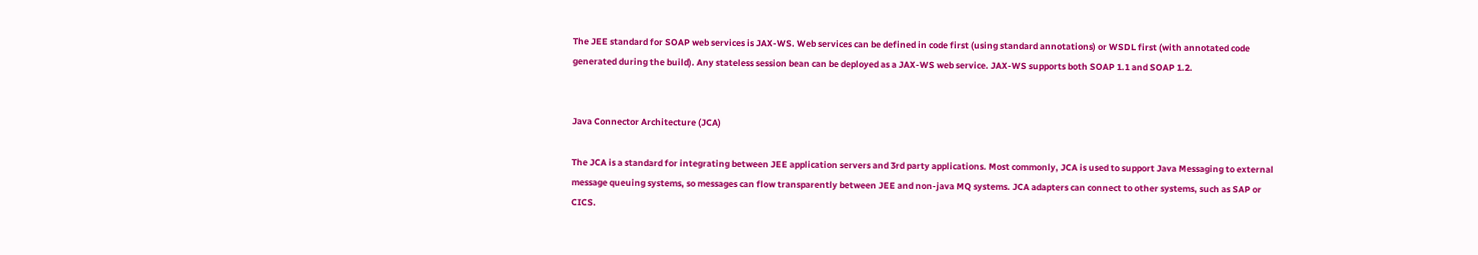The JEE standard for SOAP web services is JAX-WS. Web services can be defined in code first (using standard annotations) or WSDL first (with annotated code generated during the build). Any stateless session bean can be deployed as a JAX-WS web service. JAX-WS supports both SOAP 1.1 and SOAP 1.2.


Java Connector Architecture (JCA)

The JCA is a standard for integrating between JEE application servers and 3rd party applications. Most commonly, JCA is used to support Java Messaging to external message queuing systems, so messages can flow transparently between JEE and non-java MQ systems. JCA adapters can connect to other systems, such as SAP or CICS.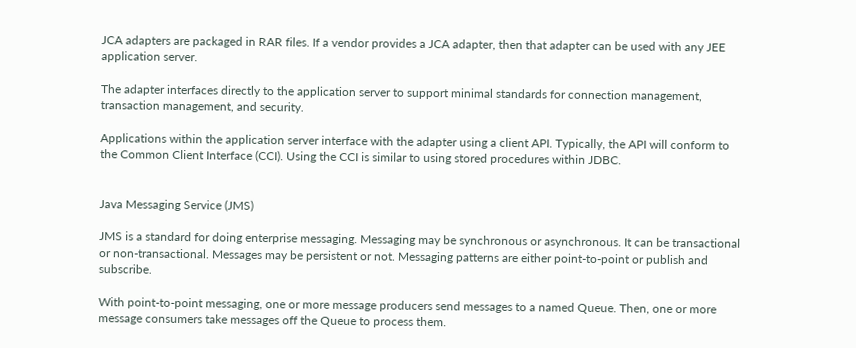JCA adapters are packaged in RAR files. If a vendor provides a JCA adapter, then that adapter can be used with any JEE application server.

The adapter interfaces directly to the application server to support minimal standards for connection management, transaction management, and security.

Applications within the application server interface with the adapter using a client API. Typically, the API will conform to the Common Client Interface (CCI). Using the CCI is similar to using stored procedures within JDBC.


Java Messaging Service (JMS)

JMS is a standard for doing enterprise messaging. Messaging may be synchronous or asynchronous. It can be transactional or non-transactional. Messages may be persistent or not. Messaging patterns are either point-to-point or publish and subscribe.

With point-to-point messaging, one or more message producers send messages to a named Queue. Then, one or more message consumers take messages off the Queue to process them.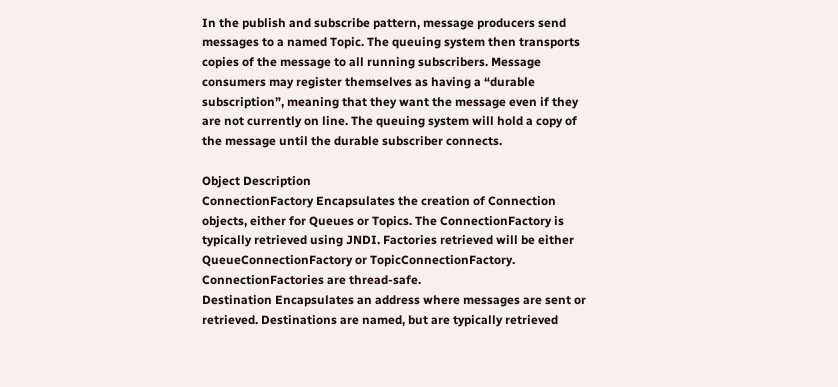In the publish and subscribe pattern, message producers send messages to a named Topic. The queuing system then transports copies of the message to all running subscribers. Message consumers may register themselves as having a “durable subscription”, meaning that they want the message even if they are not currently on line. The queuing system will hold a copy of the message until the durable subscriber connects.

Object Description
ConnectionFactory Encapsulates the creation of Connection objects, either for Queues or Topics. The ConnectionFactory is typically retrieved using JNDI. Factories retrieved will be either QueueConnectionFactory or TopicConnectionFactory. ConnectionFactories are thread-safe.
Destination Encapsulates an address where messages are sent or retrieved. Destinations are named, but are typically retrieved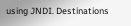using JNDI. Destinations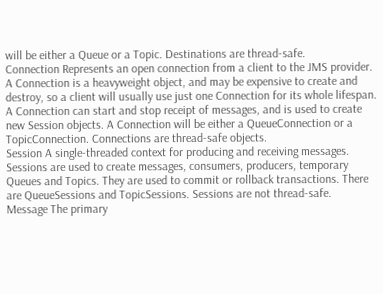will be either a Queue or a Topic. Destinations are thread-safe.
Connection Represents an open connection from a client to the JMS provider. A Connection is a heavyweight object, and may be expensive to create and destroy, so a client will usually use just one Connection for its whole lifespan. A Connection can start and stop receipt of messages, and is used to create new Session objects. A Connection will be either a QueueConnection or a TopicConnection. Connections are thread-safe objects.
Session A single-threaded context for producing and receiving messages. Sessions are used to create messages, consumers, producers, temporary Queues and Topics. They are used to commit or rollback transactions. There are QueueSessions and TopicSessions. Sessions are not thread-safe.
Message The primary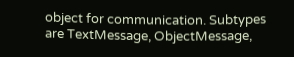object for communication. Subtypes are TextMessage, ObjectMessage,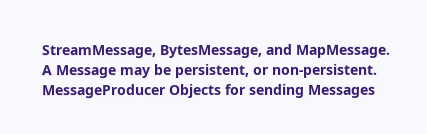StreamMessage, BytesMessage, and MapMessage. A Message may be persistent, or non-persistent.
MessageProducer Objects for sending Messages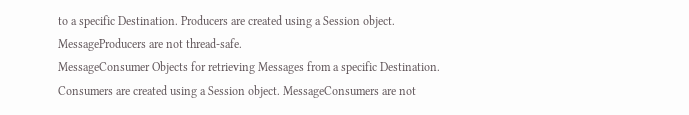to a specific Destination. Producers are created using a Session object. MessageProducers are not thread-safe.
MessageConsumer Objects for retrieving Messages from a specific Destination. Consumers are created using a Session object. MessageConsumers are not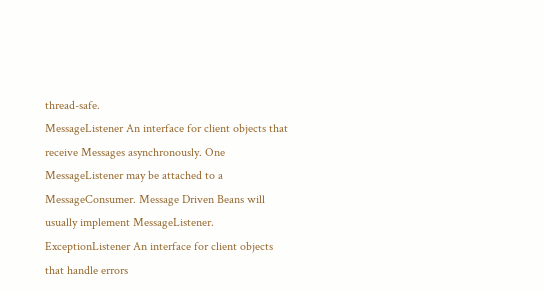thread-safe.
MessageListener An interface for client objects that receive Messages asynchronously. One MessageListener may be attached to a MessageConsumer. Message Driven Beans will usually implement MessageListener.
ExceptionListener An interface for client objects that handle errors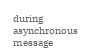during asynchronous message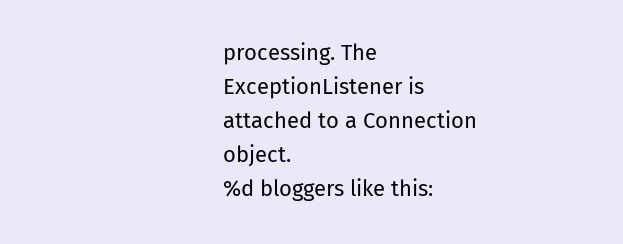processing. The ExceptionListener is attached to a Connection object.
%d bloggers like this: